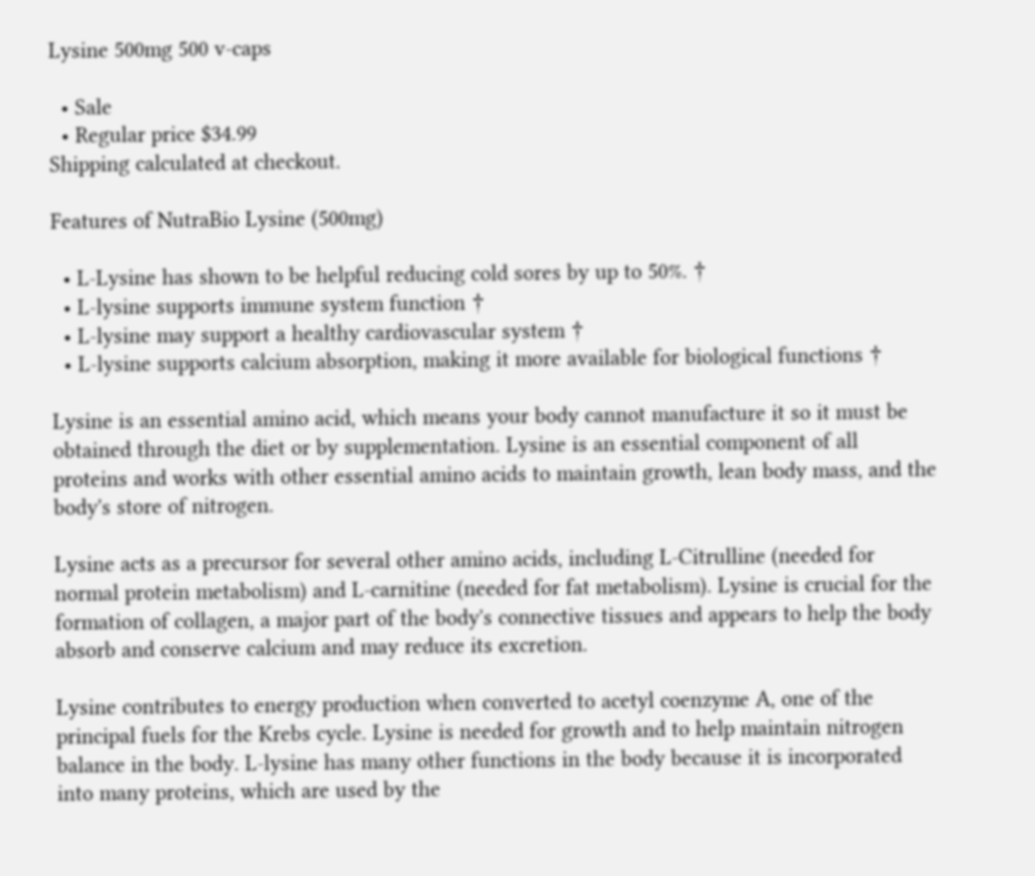Lysine 500mg 500 v-caps

  • Sale
  • Regular price $34.99
Shipping calculated at checkout.

Features of NutraBio Lysine (500mg)

  • L-Lysine has shown to be helpful reducing cold sores by up to 50%. †
  • L-lysine supports immune system function †
  • L-lysine may support a healthy cardiovascular system †
  • L-lysine supports calcium absorption, making it more available for biological functions †

Lysine is an essential amino acid, which means your body cannot manufacture it so it must be obtained through the diet or by supplementation. Lysine is an essential component of all proteins and works with other essential amino acids to maintain growth, lean body mass, and the body's store of nitrogen.

Lysine acts as a precursor for several other amino acids, including L-Citrulline (needed for normal protein metabolism) and L-carnitine (needed for fat metabolism). Lysine is crucial for the formation of collagen, a major part of the body's connective tissues and appears to help the body absorb and conserve calcium and may reduce its excretion.

Lysine contributes to energy production when converted to acetyl coenzyme A, one of the principal fuels for the Krebs cycle. Lysine is needed for growth and to help maintain nitrogen balance in the body. L-lysine has many other functions in the body because it is incorporated into many proteins, which are used by the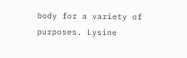body for a variety of purposes. Lysine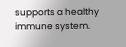supports a healthy immune system.